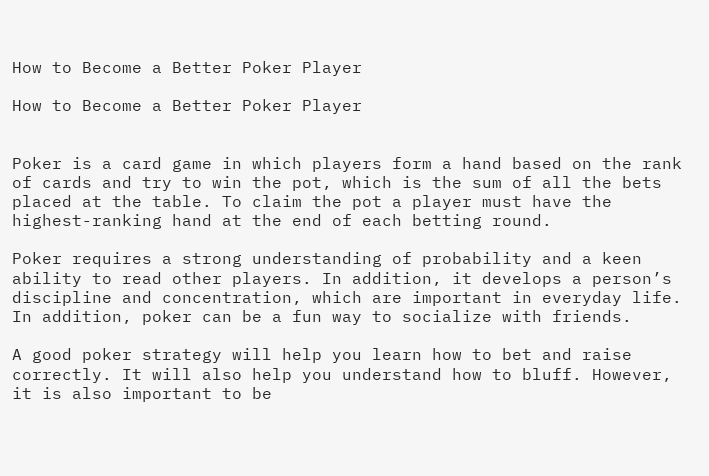How to Become a Better Poker Player

How to Become a Better Poker Player


Poker is a card game in which players form a hand based on the rank of cards and try to win the pot, which is the sum of all the bets placed at the table. To claim the pot a player must have the highest-ranking hand at the end of each betting round.

Poker requires a strong understanding of probability and a keen ability to read other players. In addition, it develops a person’s discipline and concentration, which are important in everyday life. In addition, poker can be a fun way to socialize with friends.

A good poker strategy will help you learn how to bet and raise correctly. It will also help you understand how to bluff. However, it is also important to be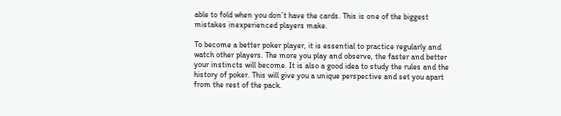able to fold when you don’t have the cards. This is one of the biggest mistakes inexperienced players make.

To become a better poker player, it is essential to practice regularly and watch other players. The more you play and observe, the faster and better your instincts will become. It is also a good idea to study the rules and the history of poker. This will give you a unique perspective and set you apart from the rest of the pack.